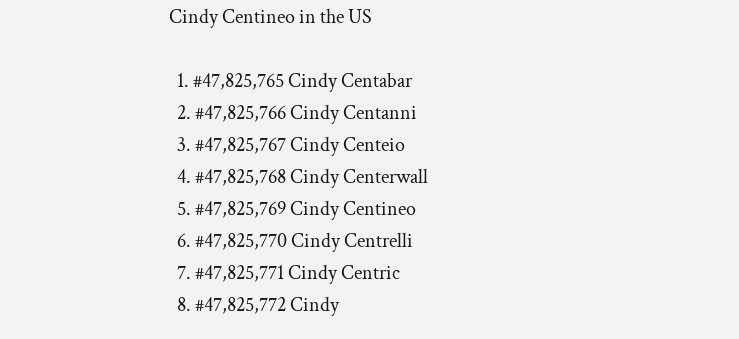Cindy Centineo in the US

  1. #47,825,765 Cindy Centabar
  2. #47,825,766 Cindy Centanni
  3. #47,825,767 Cindy Centeio
  4. #47,825,768 Cindy Centerwall
  5. #47,825,769 Cindy Centineo
  6. #47,825,770 Cindy Centrelli
  7. #47,825,771 Cindy Centric
  8. #47,825,772 Cindy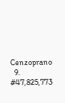Cenzoprano
  9. #47,825,773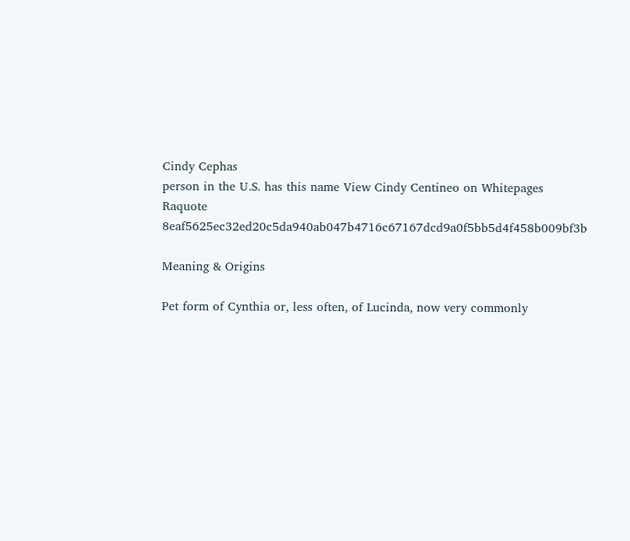Cindy Cephas
person in the U.S. has this name View Cindy Centineo on Whitepages Raquote 8eaf5625ec32ed20c5da940ab047b4716c67167dcd9a0f5bb5d4f458b009bf3b

Meaning & Origins

Pet form of Cynthia or, less often, of Lucinda, now very commonly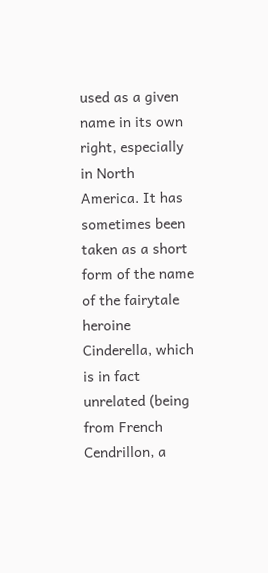used as a given name in its own right, especially in North America. It has sometimes been taken as a short form of the name of the fairytale heroine Cinderella, which is in fact unrelated (being from French Cendrillon, a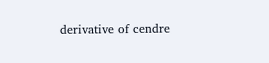derivative of cendre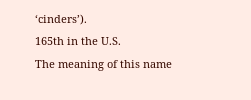‘cinders’).
165th in the U.S.
The meaning of this name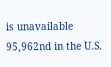is unavailable
95,962nd in the U.S.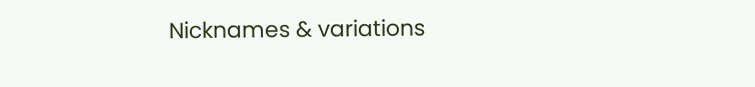Nicknames & variations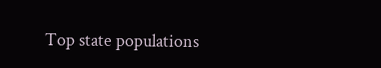Top state populations